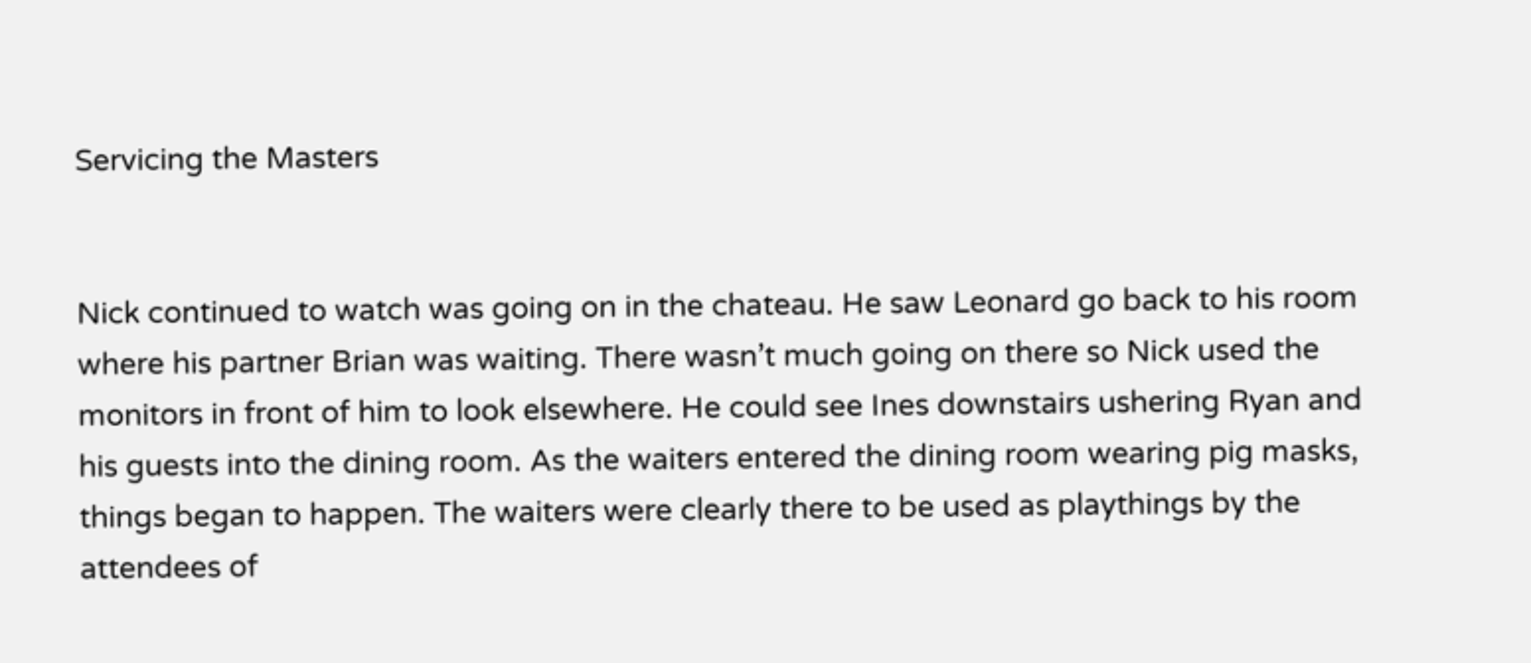Servicing the Masters


Nick continued to watch was going on in the chateau. He saw Leonard go back to his room where his partner Brian was waiting. There wasn’t much going on there so Nick used the monitors in front of him to look elsewhere. He could see Ines downstairs ushering Ryan and his guests into the dining room. As the waiters entered the dining room wearing pig masks, things began to happen. The waiters were clearly there to be used as playthings by the attendees of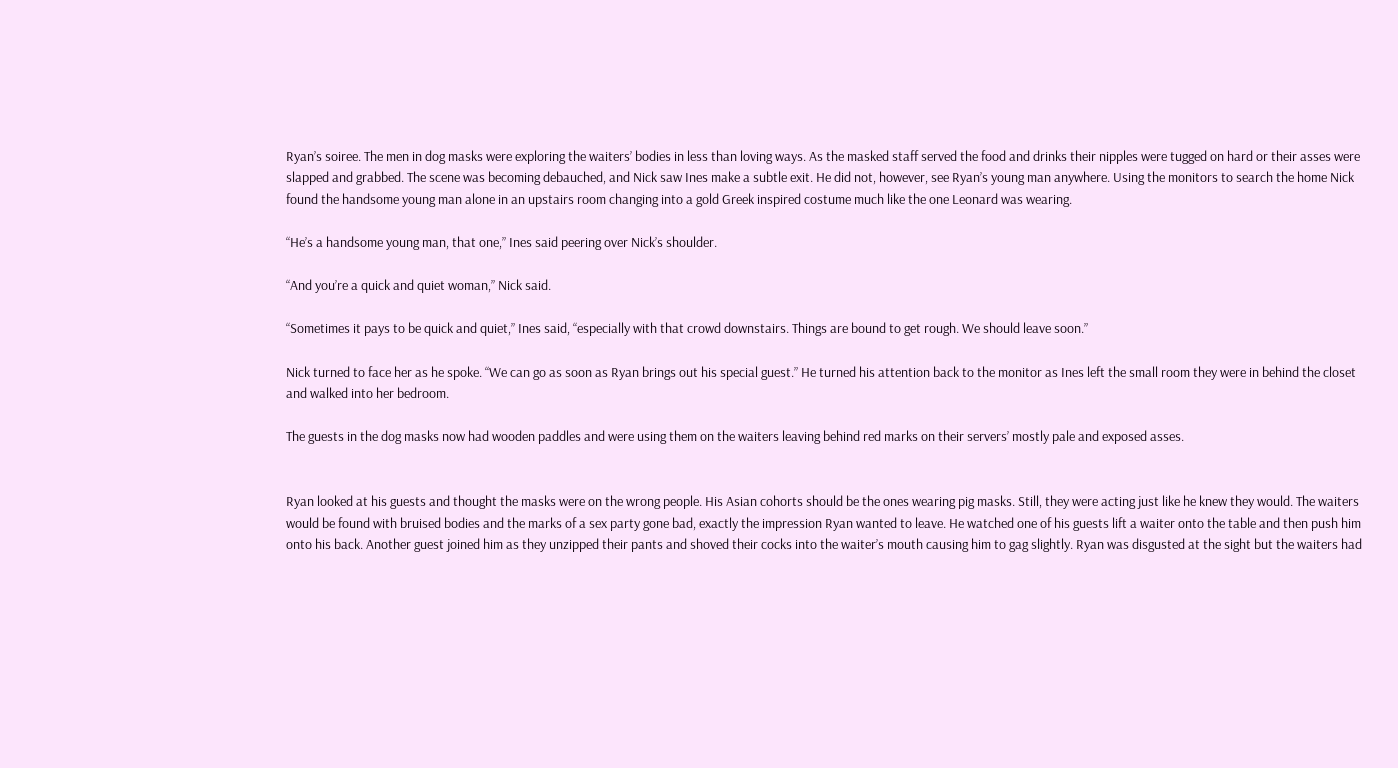Ryan’s soiree. The men in dog masks were exploring the waiters’ bodies in less than loving ways. As the masked staff served the food and drinks their nipples were tugged on hard or their asses were slapped and grabbed. The scene was becoming debauched, and Nick saw Ines make a subtle exit. He did not, however, see Ryan’s young man anywhere. Using the monitors to search the home Nick found the handsome young man alone in an upstairs room changing into a gold Greek inspired costume much like the one Leonard was wearing.

“He’s a handsome young man, that one,” Ines said peering over Nick’s shoulder.

“And you’re a quick and quiet woman,” Nick said.

“Sometimes it pays to be quick and quiet,” Ines said, “especially with that crowd downstairs. Things are bound to get rough. We should leave soon.”

Nick turned to face her as he spoke. “We can go as soon as Ryan brings out his special guest.” He turned his attention back to the monitor as Ines left the small room they were in behind the closet and walked into her bedroom.

The guests in the dog masks now had wooden paddles and were using them on the waiters leaving behind red marks on their servers’ mostly pale and exposed asses.


Ryan looked at his guests and thought the masks were on the wrong people. His Asian cohorts should be the ones wearing pig masks. Still, they were acting just like he knew they would. The waiters would be found with bruised bodies and the marks of a sex party gone bad, exactly the impression Ryan wanted to leave. He watched one of his guests lift a waiter onto the table and then push him onto his back. Another guest joined him as they unzipped their pants and shoved their cocks into the waiter’s mouth causing him to gag slightly. Ryan was disgusted at the sight but the waiters had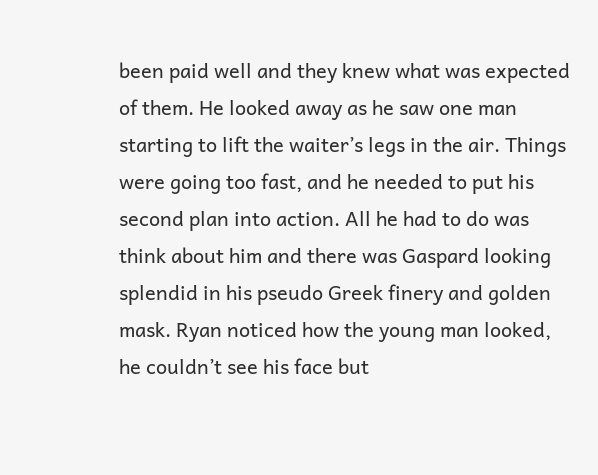been paid well and they knew what was expected of them. He looked away as he saw one man starting to lift the waiter’s legs in the air. Things were going too fast, and he needed to put his second plan into action. All he had to do was think about him and there was Gaspard looking splendid in his pseudo Greek finery and golden mask. Ryan noticed how the young man looked, he couldn’t see his face but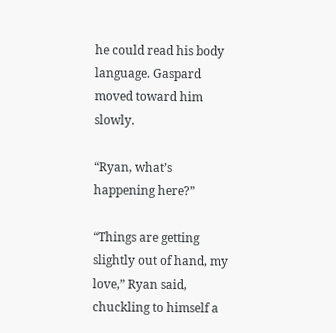he could read his body language. Gaspard moved toward him slowly.

“Ryan, what’s happening here?”

“Things are getting slightly out of hand, my love,” Ryan said, chuckling to himself a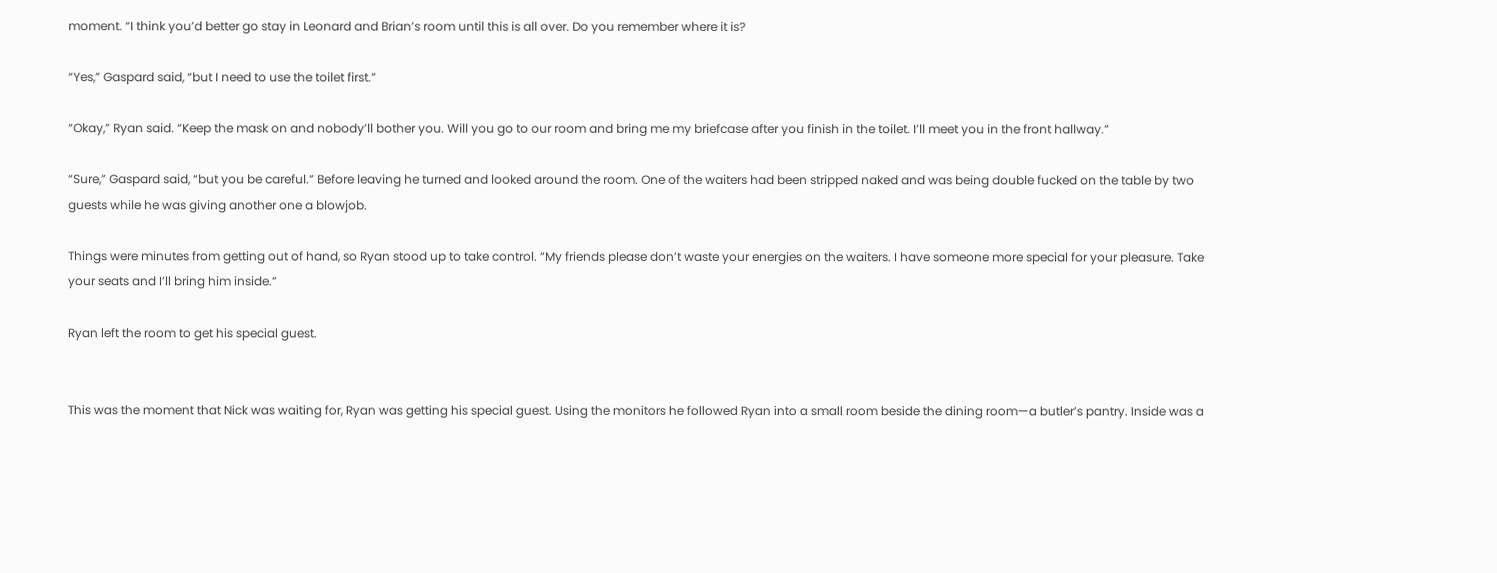moment. “I think you’d better go stay in Leonard and Brian’s room until this is all over. Do you remember where it is?

“Yes,” Gaspard said, “but I need to use the toilet first.”

“Okay,” Ryan said. “Keep the mask on and nobody’ll bother you. Will you go to our room and bring me my briefcase after you finish in the toilet. I’ll meet you in the front hallway.”

“Sure,” Gaspard said, “but you be careful.” Before leaving he turned and looked around the room. One of the waiters had been stripped naked and was being double fucked on the table by two guests while he was giving another one a blowjob.

Things were minutes from getting out of hand, so Ryan stood up to take control. “My friends please don’t waste your energies on the waiters. I have someone more special for your pleasure. Take your seats and I’ll bring him inside.”

Ryan left the room to get his special guest.


This was the moment that Nick was waiting for, Ryan was getting his special guest. Using the monitors he followed Ryan into a small room beside the dining room—a butler’s pantry. Inside was a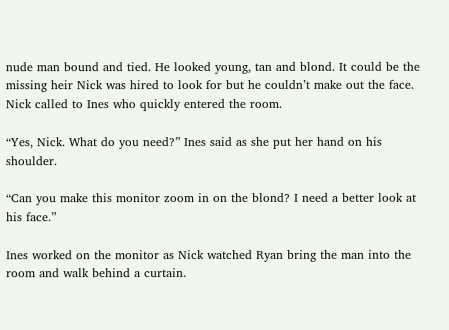nude man bound and tied. He looked young, tan and blond. It could be the missing heir Nick was hired to look for but he couldn’t make out the face. Nick called to Ines who quickly entered the room.

“Yes, Nick. What do you need?” Ines said as she put her hand on his shoulder.

“Can you make this monitor zoom in on the blond? I need a better look at his face.”

Ines worked on the monitor as Nick watched Ryan bring the man into the room and walk behind a curtain.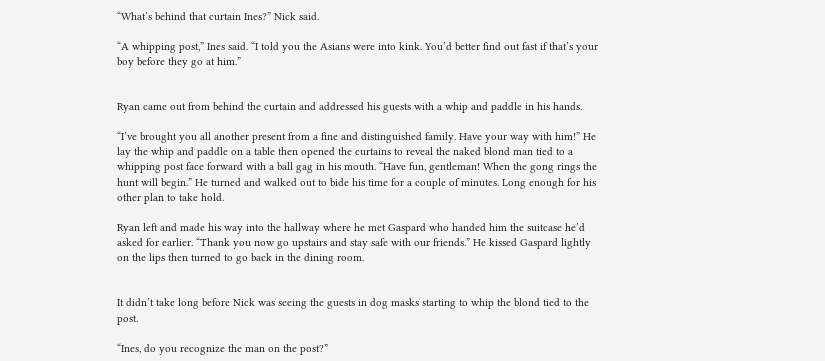“What’s behind that curtain Ines?” Nick said.

“A whipping post,” Ines said. “I told you the Asians were into kink. You’d better find out fast if that’s your boy before they go at him.”


Ryan came out from behind the curtain and addressed his guests with a whip and paddle in his hands.

“I’ve brought you all another present from a fine and distinguished family. Have your way with him!” He lay the whip and paddle on a table then opened the curtains to reveal the naked blond man tied to a whipping post face forward with a ball gag in his mouth. “Have fun, gentleman! When the gong rings the hunt will begin.” He turned and walked out to bide his time for a couple of minutes. Long enough for his other plan to take hold.

Ryan left and made his way into the hallway where he met Gaspard who handed him the suitcase he’d asked for earlier. “Thank you now go upstairs and stay safe with our friends.” He kissed Gaspard lightly on the lips then turned to go back in the dining room.


It didn’t take long before Nick was seeing the guests in dog masks starting to whip the blond tied to the post.

“Ines, do you recognize the man on the post?”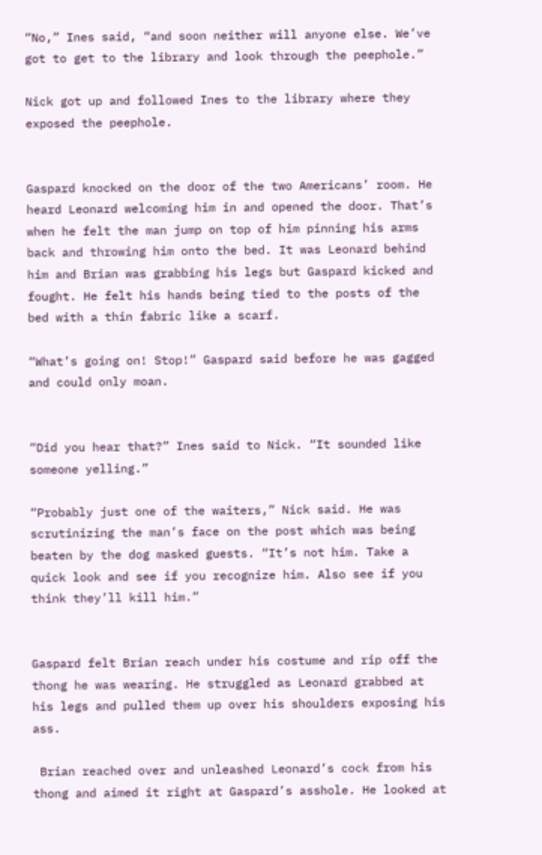“No,” Ines said, “and soon neither will anyone else. We’ve got to get to the library and look through the peephole.”

Nick got up and followed Ines to the library where they exposed the peephole.


Gaspard knocked on the door of the two Americans’ room. He heard Leonard welcoming him in and opened the door. That’s when he felt the man jump on top of him pinning his arms back and throwing him onto the bed. It was Leonard behind him and Brian was grabbing his legs but Gaspard kicked and fought. He felt his hands being tied to the posts of the bed with a thin fabric like a scarf.

“What’s going on! Stop!” Gaspard said before he was gagged and could only moan.


“Did you hear that?” Ines said to Nick. “It sounded like someone yelling.”

“Probably just one of the waiters,” Nick said. He was scrutinizing the man’s face on the post which was being beaten by the dog masked guests. “It’s not him. Take a quick look and see if you recognize him. Also see if you think they’ll kill him.”


Gaspard felt Brian reach under his costume and rip off the thong he was wearing. He struggled as Leonard grabbed at his legs and pulled them up over his shoulders exposing his ass.

 Brian reached over and unleashed Leonard’s cock from his thong and aimed it right at Gaspard’s asshole. He looked at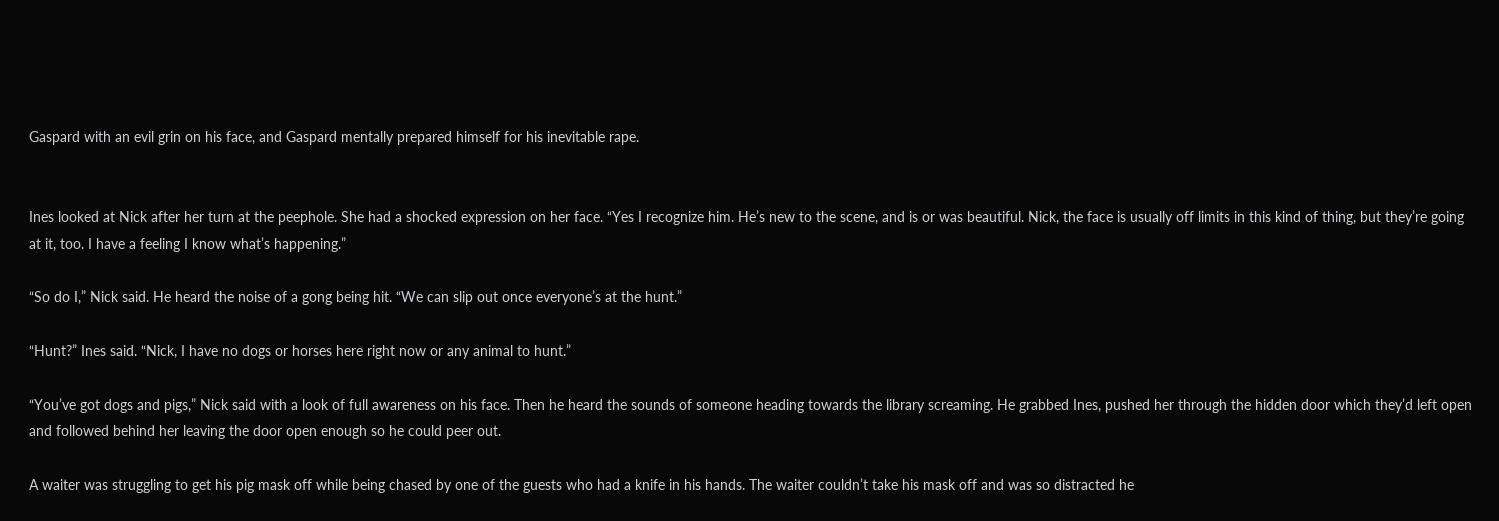Gaspard with an evil grin on his face, and Gaspard mentally prepared himself for his inevitable rape.


Ines looked at Nick after her turn at the peephole. She had a shocked expression on her face. “Yes I recognize him. He’s new to the scene, and is or was beautiful. Nick, the face is usually off limits in this kind of thing, but they’re going at it, too. I have a feeling I know what’s happening.”

“So do I,” Nick said. He heard the noise of a gong being hit. “We can slip out once everyone’s at the hunt.”

“Hunt?” Ines said. “Nick, I have no dogs or horses here right now or any animal to hunt.”

“You’ve got dogs and pigs,” Nick said with a look of full awareness on his face. Then he heard the sounds of someone heading towards the library screaming. He grabbed Ines, pushed her through the hidden door which they’d left open and followed behind her leaving the door open enough so he could peer out.

A waiter was struggling to get his pig mask off while being chased by one of the guests who had a knife in his hands. The waiter couldn’t take his mask off and was so distracted he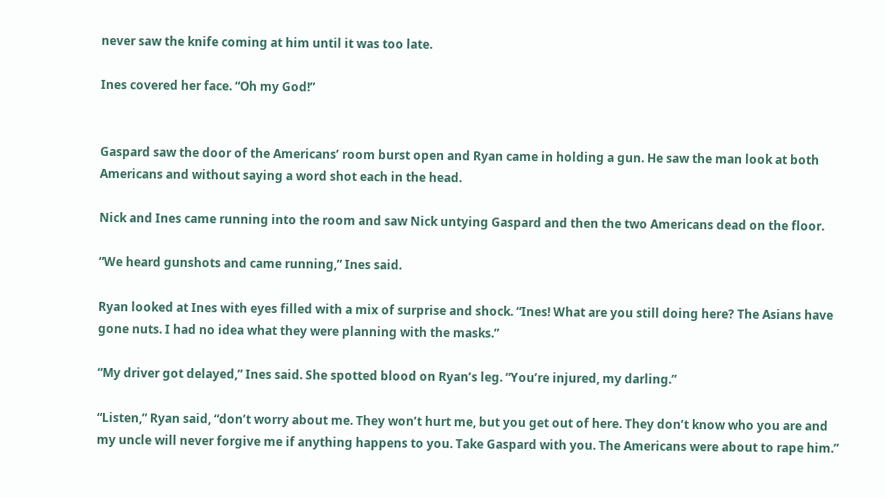never saw the knife coming at him until it was too late.

Ines covered her face. “Oh my God!”


Gaspard saw the door of the Americans’ room burst open and Ryan came in holding a gun. He saw the man look at both Americans and without saying a word shot each in the head.

Nick and Ines came running into the room and saw Nick untying Gaspard and then the two Americans dead on the floor.

“We heard gunshots and came running,” Ines said.

Ryan looked at Ines with eyes filled with a mix of surprise and shock. “Ines! What are you still doing here? The Asians have gone nuts. I had no idea what they were planning with the masks.”

“My driver got delayed,” Ines said. She spotted blood on Ryan’s leg. “You’re injured, my darling.”

“Listen,” Ryan said, “don’t worry about me. They won’t hurt me, but you get out of here. They don’t know who you are and my uncle will never forgive me if anything happens to you. Take Gaspard with you. The Americans were about to rape him.”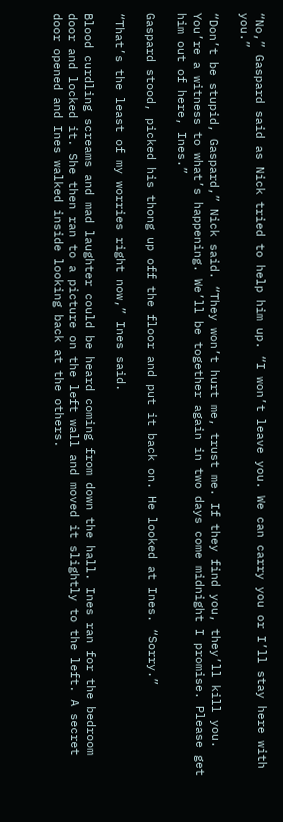“No,” Gaspard said as Nick tried to help him up. “I won’t leave you. We can carry you or I’ll stay here with you.”

“Don’t be stupid, Gaspard,” Nick said. “They won’t hurt me, trust me. If they find you, they’ll kill you. You’re a witness to what’s happening. We’ll be together again in two days come midnight I promise. Please get him out of here, Ines.”

Gaspard stood, picked his thong up off the floor and put it back on. He looked at Ines. “Sorry.”

“That’s the least of my worries right now,” Ines said.

Blood curdling screams and mad laughter could be heard coming from down the hall. Ines ran for the bedroom door and locked it. She then ran to a picture on the left wall and moved it slightly to the left. A secret door opened and Ines walked inside looking back at the others.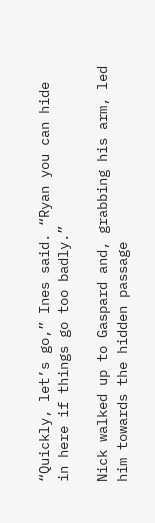“Quickly, let’s go,” Ines said. “Ryan you can hide in here if things go too badly.”

Nick walked up to Gaspard and, grabbing his arm, led him towards the hidden passage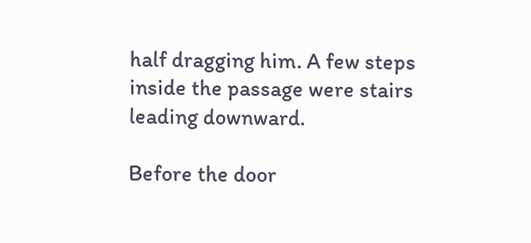half dragging him. A few steps inside the passage were stairs leading downward.

Before the door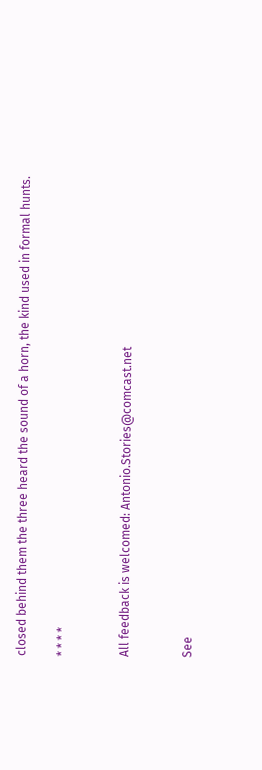closed behind them the three heard the sound of a horn, the kind used in formal hunts.

* * * *


All feedback is welcomed: Antonio.Stories@comcast.net


See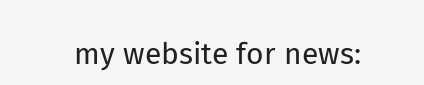my website for news: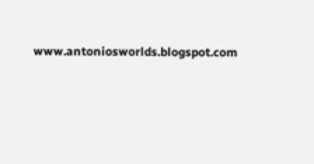www.antoniosworlds.blogspot.com